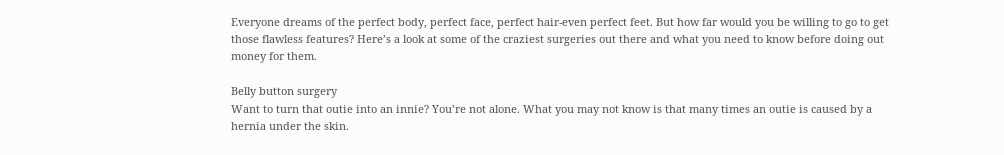Everyone dreams of the perfect body, perfect face, perfect hair-even perfect feet. But how far would you be willing to go to get those flawless features? Here’s a look at some of the craziest surgeries out there and what you need to know before doing out money for them.

Belly button surgery
Want to turn that outie into an innie? You’re not alone. What you may not know is that many times an outie is caused by a hernia under the skin.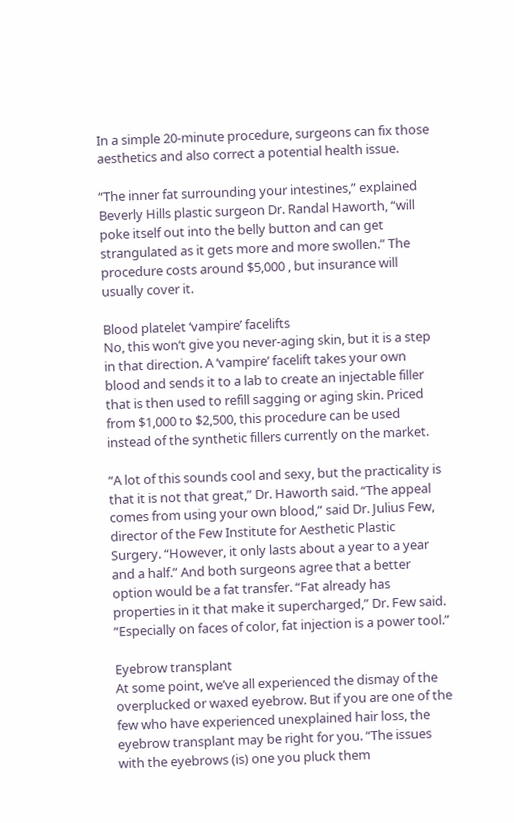In a simple 20-minute procedure, surgeons can fix those aesthetics and also correct a potential health issue.

“The inner fat surrounding your intestines,” explained Beverly Hills plastic surgeon Dr. Randal Haworth, “will poke itself out into the belly button and can get strangulated as it gets more and more swollen.” The procedure costs around $5,000 , but insurance will usually cover it.

Blood platelet ‘vampire’ facelifts
No, this won’t give you never-aging skin, but it is a step in that direction. A ‘vampire’ facelift takes your own blood and sends it to a lab to create an injectable filler that is then used to refill sagging or aging skin. Priced from $1,000 to $2,500, this procedure can be used instead of the synthetic fillers currently on the market.

“A lot of this sounds cool and sexy, but the practicality is that it is not that great,” Dr. Haworth said. “The appeal comes from using your own blood,” said Dr. Julius Few, director of the Few Institute for Aesthetic Plastic Surgery. “However, it only lasts about a year to a year and a half.” And both surgeons agree that a better option would be a fat transfer. “Fat already has properties in it that make it supercharged,” Dr. Few said. “Especially on faces of color, fat injection is a power tool.”

Eyebrow transplant
At some point, we’ve all experienced the dismay of the overplucked or waxed eyebrow. But if you are one of the few who have experienced unexplained hair loss, the eyebrow transplant may be right for you. “The issues with the eyebrows (is) one you pluck them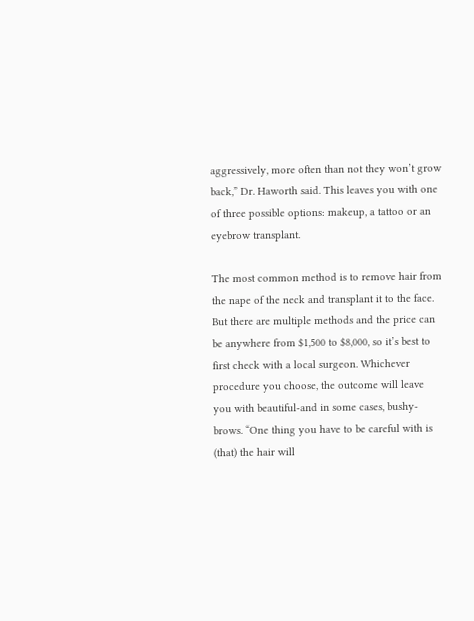aggressively, more often than not they won’t grow back,” Dr. Haworth said. This leaves you with one of three possible options: makeup, a tattoo or an eyebrow transplant.

The most common method is to remove hair from the nape of the neck and transplant it to the face. But there are multiple methods and the price can be anywhere from $1,500 to $8,000, so it’s best to first check with a local surgeon. Whichever procedure you choose, the outcome will leave you with beautiful-and in some cases, bushy-brows. “One thing you have to be careful with is (that) the hair will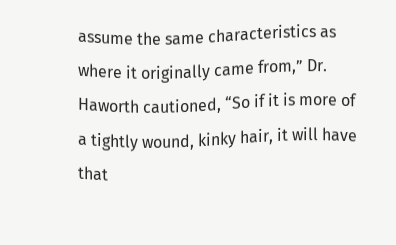assume the same characteristics as where it originally came from,” Dr. Haworth cautioned, “So if it is more of a tightly wound, kinky hair, it will have that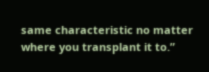same characteristic no matter where you transplant it to.”